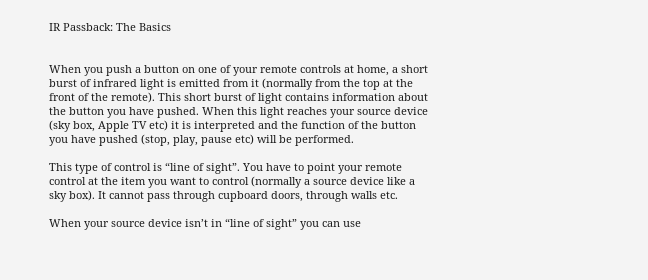IR Passback: The Basics


When you push a button on one of your remote controls at home, a short burst of infrared light is emitted from it (normally from the top at the front of the remote). This short burst of light contains information about the button you have pushed. When this light reaches your source device (sky box, Apple TV etc) it is interpreted and the function of the button you have pushed (stop, play, pause etc) will be performed.

This type of control is “line of sight”. You have to point your remote control at the item you want to control (normally a source device like a sky box). It cannot pass through cupboard doors, through walls etc.

When your source device isn’t in “line of sight” you can use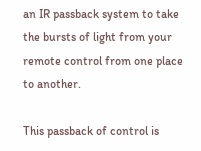an IR passback system to take the bursts of light from your remote control from one place to another.

This passback of control is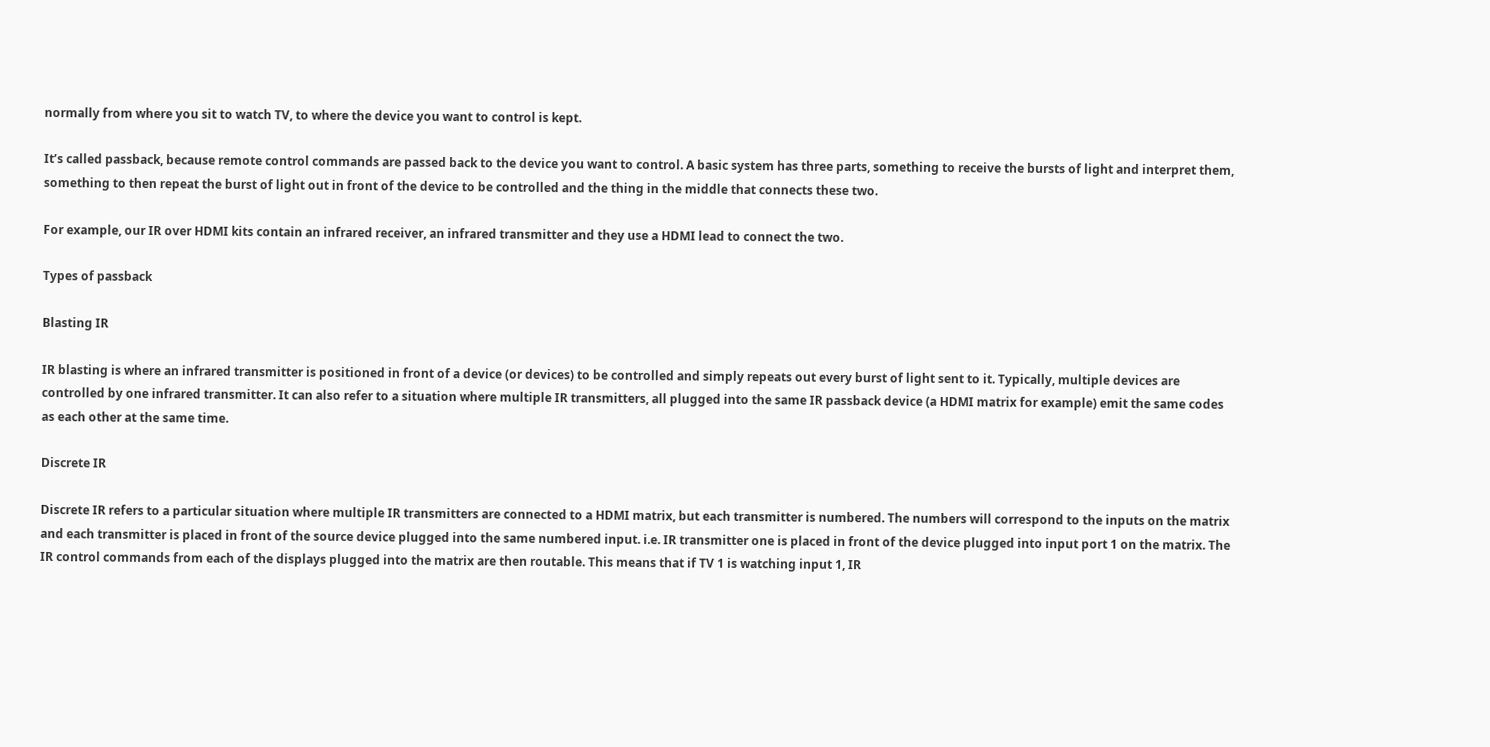normally from where you sit to watch TV, to where the device you want to control is kept.

It’s called passback, because remote control commands are passed back to the device you want to control. A basic system has three parts, something to receive the bursts of light and interpret them, something to then repeat the burst of light out in front of the device to be controlled and the thing in the middle that connects these two.

For example, our IR over HDMI kits contain an infrared receiver, an infrared transmitter and they use a HDMI lead to connect the two.

Types of passback

Blasting IR

IR blasting is where an infrared transmitter is positioned in front of a device (or devices) to be controlled and simply repeats out every burst of light sent to it. Typically, multiple devices are controlled by one infrared transmitter. It can also refer to a situation where multiple IR transmitters, all plugged into the same IR passback device (a HDMI matrix for example) emit the same codes as each other at the same time.

Discrete IR

Discrete IR refers to a particular situation where multiple IR transmitters are connected to a HDMI matrix, but each transmitter is numbered. The numbers will correspond to the inputs on the matrix and each transmitter is placed in front of the source device plugged into the same numbered input. i.e. IR transmitter one is placed in front of the device plugged into input port 1 on the matrix. The IR control commands from each of the displays plugged into the matrix are then routable. This means that if TV 1 is watching input 1, IR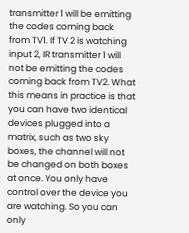transmitter 1 will be emitting the codes coming back from TV1. If TV 2 is watching input 2, IR transmitter 1 will not be emitting the codes coming back from TV2. What this means in practice is that you can have two identical devices plugged into a matrix, such as two sky boxes, the channel will not be changed on both boxes at once. You only have control over the device you are watching. So you can only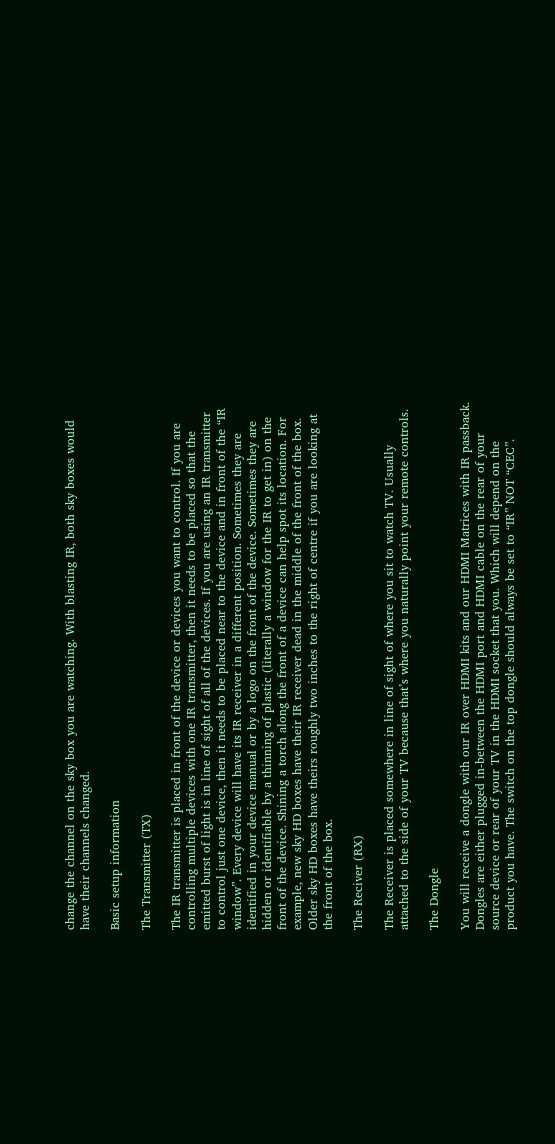change the channel on the sky box you are watching. With blasting IR, both sky boxes would have their channels changed.

Basic setup information

The Transmitter (TX)

The IR transmitter is placed in front of the device or devices you want to control. If you are controlling multiple devices with one IR transmitter, then it needs to be placed so that the emitted burst of light is in line of sight of all of the devices. If you are using an IR transmitter to control just one device, then it needs to be placed near to the device and in front of the “IR window”. Every device will have its IR receiver in a different position. Sometimes they are identified in your device manual or by a logo on the front of the device. Sometimes they are hidden or identifiable by a thinning of plastic (literally a window for the IR to get in) on the front of the device. Shining a torch along the front of a device can help spot its location. For example, new sky HD boxes have their IR receiver dead in the middle of the front of the box. Older sky HD boxes have theirs roughly two inches to the right of centre if you are looking at the front of the box.

The Reciver (RX)

The Receiver is placed somewhere in line of sight of where you sit to watch TV. Usually attached to the side of your TV because that’s where you naturally point your remote controls.

The Dongle

You will receive a dongle with our IR over HDMI kits and our HDMI Matrices with IR passback. Dongles are either plugged in-between the HDMI port and HDMI cable on the rear of your source device or rear of your TV in the HDMI socket that you. Which will depend on the product you have. The switch on the top dongle should always be set to “IR” NOT “CEC”.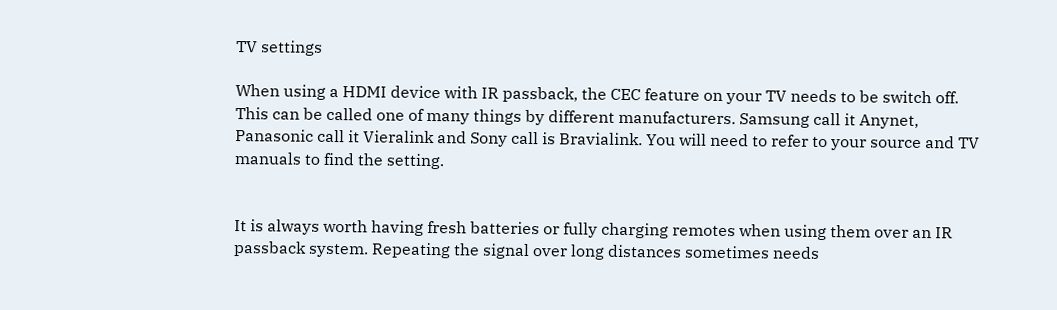TV settings

When using a HDMI device with IR passback, the CEC feature on your TV needs to be switch off. This can be called one of many things by different manufacturers. Samsung call it Anynet, Panasonic call it Vieralink and Sony call is Bravialink. You will need to refer to your source and TV manuals to find the setting.


It is always worth having fresh batteries or fully charging remotes when using them over an IR passback system. Repeating the signal over long distances sometimes needs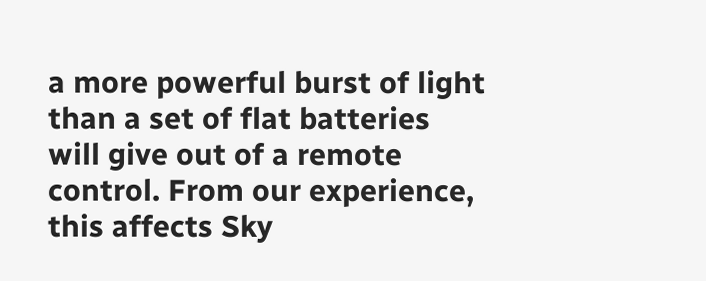a more powerful burst of light than a set of flat batteries will give out of a remote control. From our experience, this affects Sky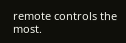remote controls the most.